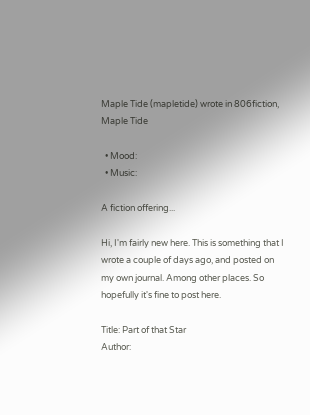Maple Tide (mapletide) wrote in 806fiction,
Maple Tide

  • Mood:
  • Music:

A fiction offering...

Hi, I'm fairly new here. This is something that I wrote a couple of days ago, and posted on my own journal. Among other places. So hopefully it's fine to post here.

Title: Part of that Star
Author: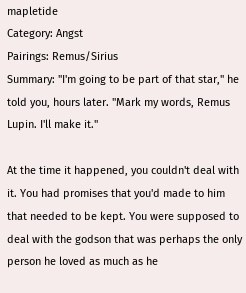mapletide
Category: Angst
Pairings: Remus/Sirius
Summary: "I'm going to be part of that star," he told you, hours later. "Mark my words, Remus Lupin. I'll make it."

At the time it happened, you couldn't deal with it. You had promises that you'd made to him that needed to be kept. You were supposed to deal with the godson that was perhaps the only person he loved as much as he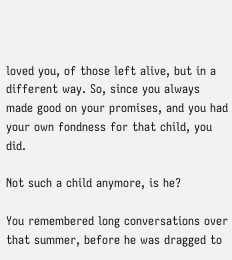loved you, of those left alive, but in a different way. So, since you always made good on your promises, and you had your own fondness for that child, you did.

Not such a child anymore, is he?

You remembered long conversations over that summer, before he was dragged to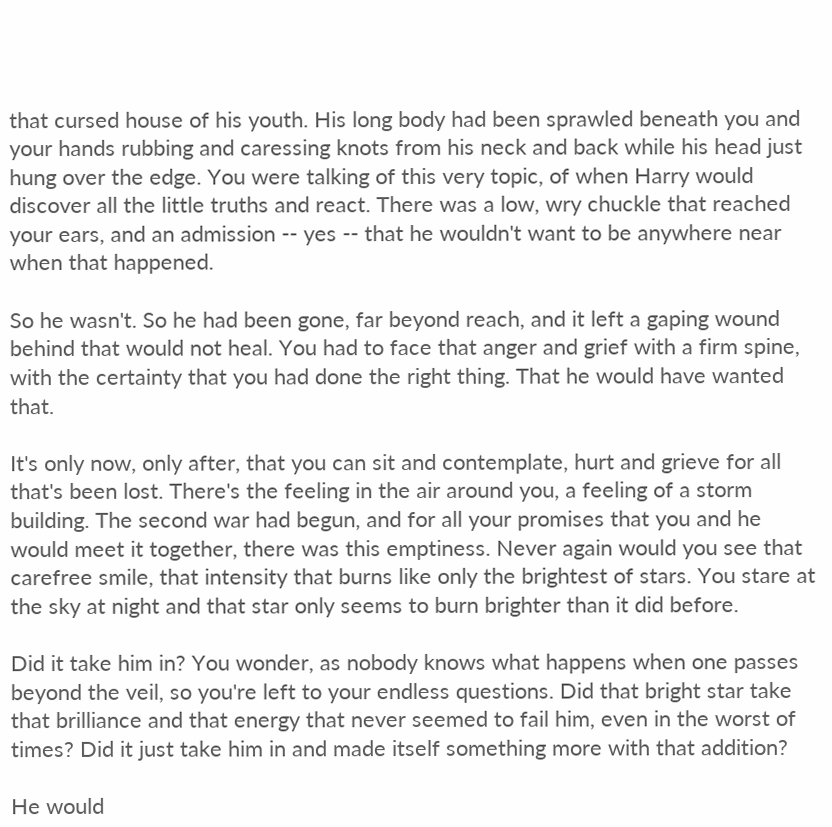that cursed house of his youth. His long body had been sprawled beneath you and your hands rubbing and caressing knots from his neck and back while his head just hung over the edge. You were talking of this very topic, of when Harry would discover all the little truths and react. There was a low, wry chuckle that reached your ears, and an admission -- yes -- that he wouldn't want to be anywhere near when that happened.

So he wasn't. So he had been gone, far beyond reach, and it left a gaping wound behind that would not heal. You had to face that anger and grief with a firm spine, with the certainty that you had done the right thing. That he would have wanted that.

It's only now, only after, that you can sit and contemplate, hurt and grieve for all that's been lost. There's the feeling in the air around you, a feeling of a storm building. The second war had begun, and for all your promises that you and he would meet it together, there was this emptiness. Never again would you see that carefree smile, that intensity that burns like only the brightest of stars. You stare at the sky at night and that star only seems to burn brighter than it did before.

Did it take him in? You wonder, as nobody knows what happens when one passes beyond the veil, so you're left to your endless questions. Did that bright star take that brilliance and that energy that never seemed to fail him, even in the worst of times? Did it just take him in and made itself something more with that addition?

He would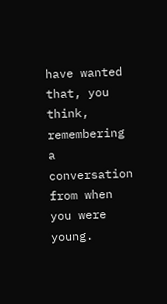have wanted that, you think, remembering a conversation from when you were young.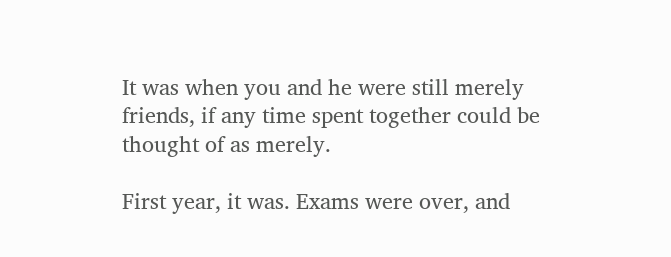It was when you and he were still merely friends, if any time spent together could be thought of as merely.

First year, it was. Exams were over, and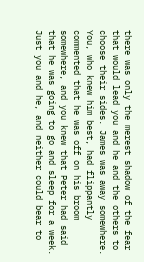there was only the merest shadow of the fear that would lead you and he and the others to choose their sides. James was away somewhere. You, who knew him best, had flippantly commented that he was off on his broom somewhere, and you knew that Peter had said that he was going to go and sleep for a week. Just you and he, and neither could bear to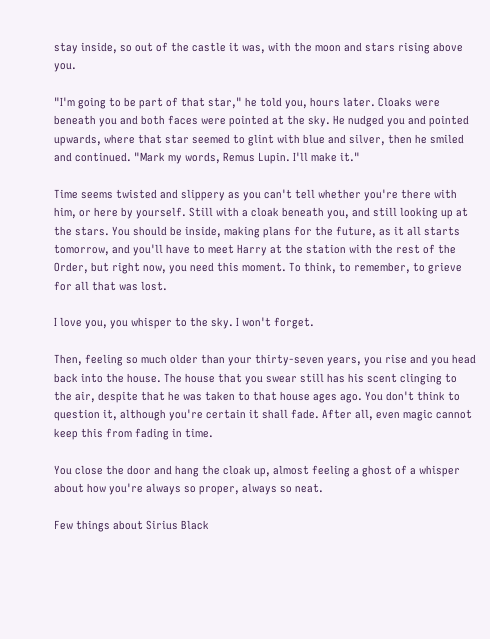stay inside, so out of the castle it was, with the moon and stars rising above you.

"I'm going to be part of that star," he told you, hours later. Cloaks were beneath you and both faces were pointed at the sky. He nudged you and pointed upwards, where that star seemed to glint with blue and silver, then he smiled and continued. "Mark my words, Remus Lupin. I'll make it."

Time seems twisted and slippery as you can't tell whether you're there with him, or here by yourself. Still with a cloak beneath you, and still looking up at the stars. You should be inside, making plans for the future, as it all starts tomorrow, and you'll have to meet Harry at the station with the rest of the Order, but right now, you need this moment. To think, to remember, to grieve for all that was lost.

I love you, you whisper to the sky. I won't forget.

Then, feeling so much older than your thirty-seven years, you rise and you head back into the house. The house that you swear still has his scent clinging to the air, despite that he was taken to that house ages ago. You don't think to question it, although you're certain it shall fade. After all, even magic cannot keep this from fading in time.

You close the door and hang the cloak up, almost feeling a ghost of a whisper about how you're always so proper, always so neat.

Few things about Sirius Black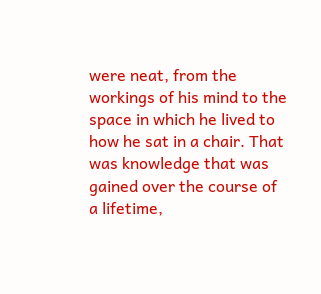were neat, from the workings of his mind to the space in which he lived to how he sat in a chair. That was knowledge that was gained over the course of a lifetime,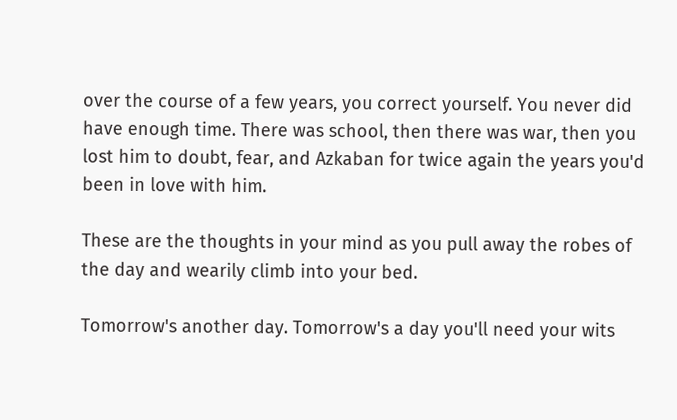over the course of a few years, you correct yourself. You never did have enough time. There was school, then there was war, then you lost him to doubt, fear, and Azkaban for twice again the years you'd been in love with him.

These are the thoughts in your mind as you pull away the robes of the day and wearily climb into your bed.

Tomorrow's another day. Tomorrow's a day you'll need your wits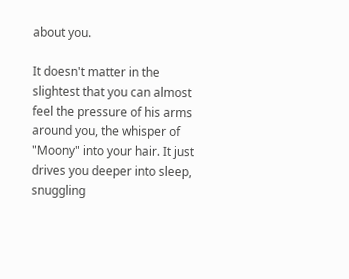about you.

It doesn't matter in the slightest that you can almost feel the pressure of his arms around you, the whisper of "Moony" into your hair. It just drives you deeper into sleep, snuggling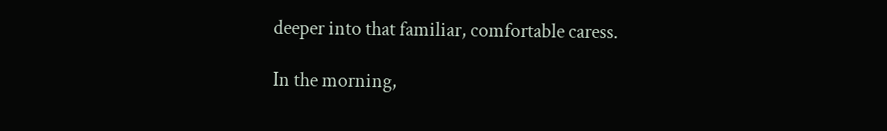deeper into that familiar, comfortable caress.

In the morning,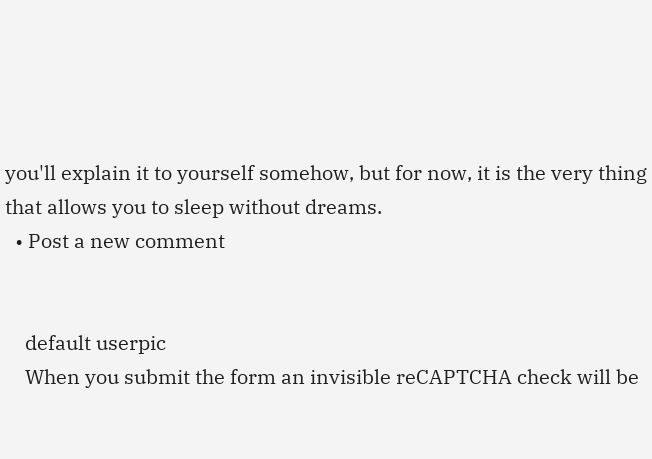you'll explain it to yourself somehow, but for now, it is the very thing that allows you to sleep without dreams.
  • Post a new comment


    default userpic
    When you submit the form an invisible reCAPTCHA check will be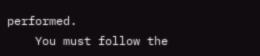performed.
    You must follow the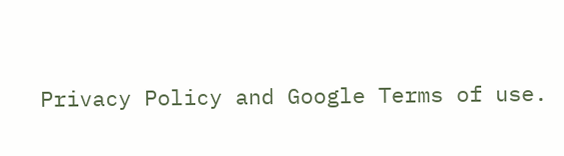Privacy Policy and Google Terms of use.